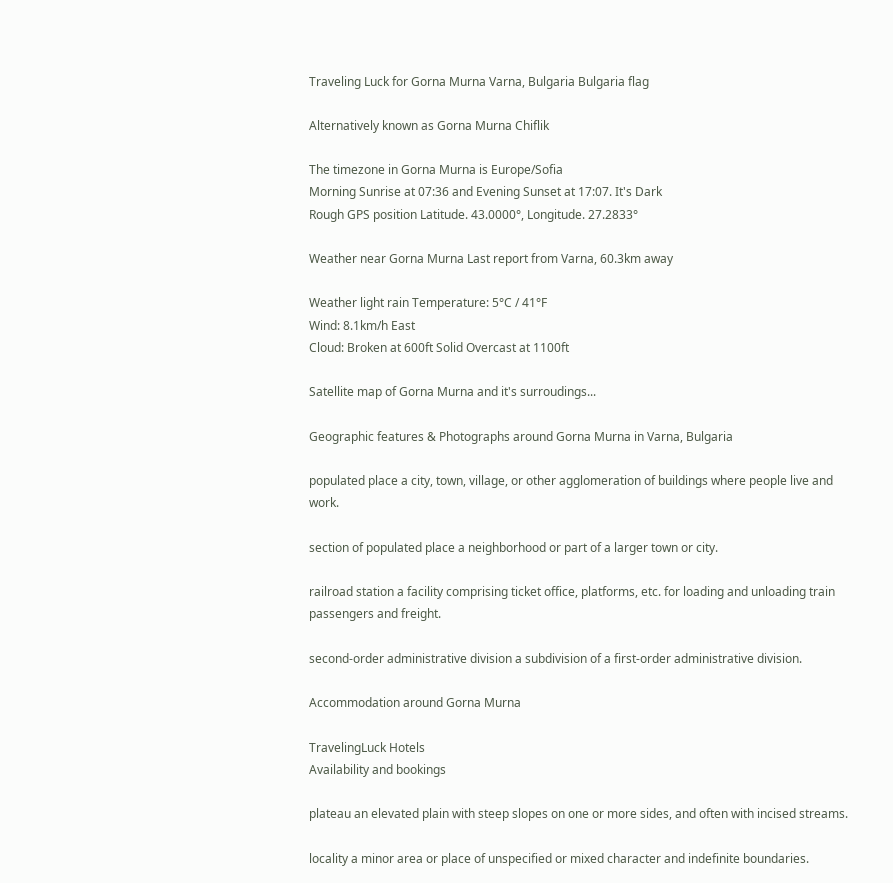Traveling Luck for Gorna Murna Varna, Bulgaria Bulgaria flag

Alternatively known as Gorna Murna Chiflik

The timezone in Gorna Murna is Europe/Sofia
Morning Sunrise at 07:36 and Evening Sunset at 17:07. It's Dark
Rough GPS position Latitude. 43.0000°, Longitude. 27.2833°

Weather near Gorna Murna Last report from Varna, 60.3km away

Weather light rain Temperature: 5°C / 41°F
Wind: 8.1km/h East
Cloud: Broken at 600ft Solid Overcast at 1100ft

Satellite map of Gorna Murna and it's surroudings...

Geographic features & Photographs around Gorna Murna in Varna, Bulgaria

populated place a city, town, village, or other agglomeration of buildings where people live and work.

section of populated place a neighborhood or part of a larger town or city.

railroad station a facility comprising ticket office, platforms, etc. for loading and unloading train passengers and freight.

second-order administrative division a subdivision of a first-order administrative division.

Accommodation around Gorna Murna

TravelingLuck Hotels
Availability and bookings

plateau an elevated plain with steep slopes on one or more sides, and often with incised streams.

locality a minor area or place of unspecified or mixed character and indefinite boundaries.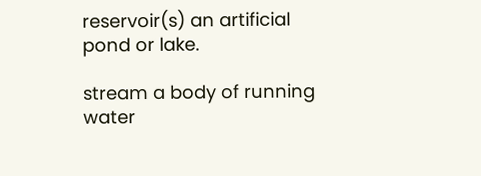reservoir(s) an artificial pond or lake.

stream a body of running water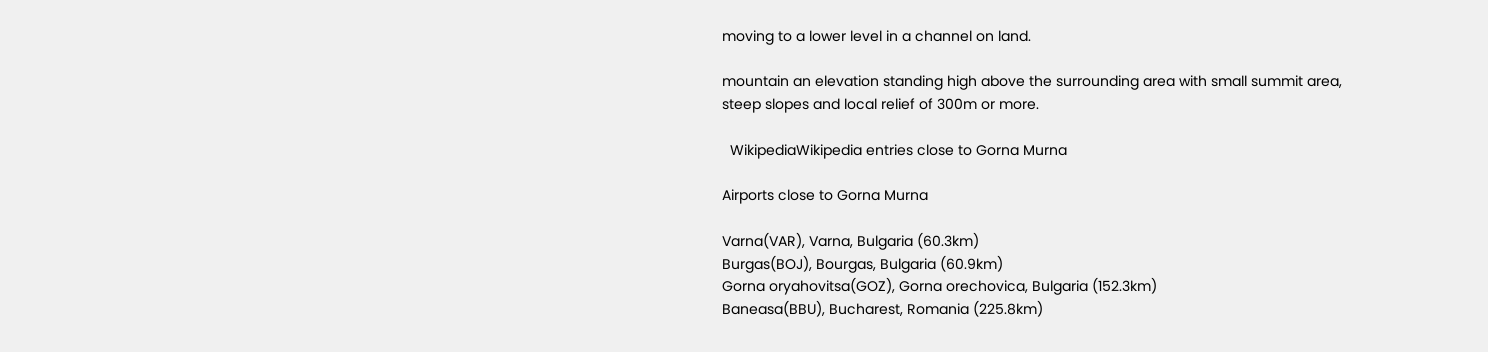moving to a lower level in a channel on land.

mountain an elevation standing high above the surrounding area with small summit area, steep slopes and local relief of 300m or more.

  WikipediaWikipedia entries close to Gorna Murna

Airports close to Gorna Murna

Varna(VAR), Varna, Bulgaria (60.3km)
Burgas(BOJ), Bourgas, Bulgaria (60.9km)
Gorna oryahovitsa(GOZ), Gorna orechovica, Bulgaria (152.3km)
Baneasa(BBU), Bucharest, Romania (225.8km)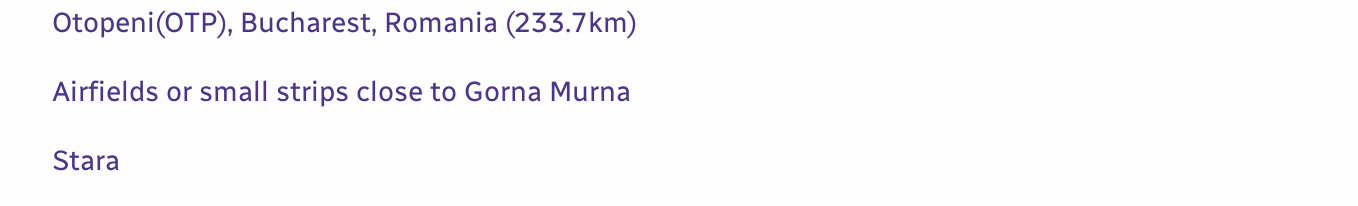Otopeni(OTP), Bucharest, Romania (233.7km)

Airfields or small strips close to Gorna Murna

Stara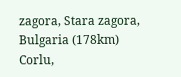zagora, Stara zagora, Bulgaria (178km)
Corlu,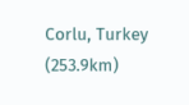Corlu, Turkey (253.9km)